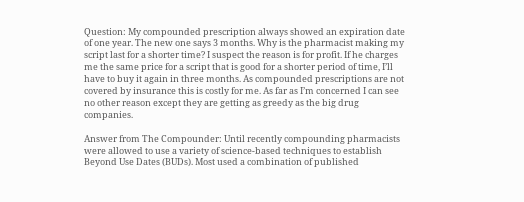Question: My compounded prescription always showed an expiration date of one year. The new one says 3 months. Why is the pharmacist making my script last for a shorter time? I suspect the reason is for profit. If he charges me the same price for a script that is good for a shorter period of time, I’ll have to buy it again in three months. As compounded prescriptions are not covered by insurance this is costly for me. As far as I’m concerned I can see no other reason except they are getting as greedy as the big drug companies.

Answer from The Compounder: Until recently compounding pharmacists were allowed to use a variety of science-based techniques to establish Beyond Use Dates (BUDs). Most used a combination of published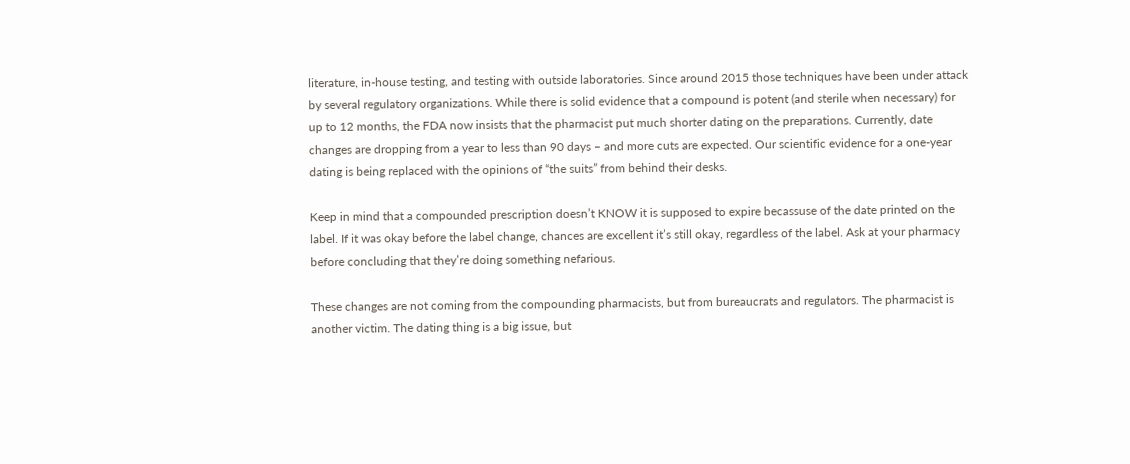literature, in-house testing, and testing with outside laboratories. Since around 2015 those techniques have been under attack by several regulatory organizations. While there is solid evidence that a compound is potent (and sterile when necessary) for up to 12 months, the FDA now insists that the pharmacist put much shorter dating on the preparations. Currently, date changes are dropping from a year to less than 90 days – and more cuts are expected. Our scientific evidence for a one-year dating is being replaced with the opinions of “the suits” from behind their desks.

Keep in mind that a compounded prescription doesn’t KNOW it is supposed to expire becassuse of the date printed on the label. If it was okay before the label change, chances are excellent it’s still okay, regardless of the label. Ask at your pharmacy before concluding that they’re doing something nefarious.

These changes are not coming from the compounding pharmacists, but from bureaucrats and regulators. The pharmacist is another victim. The dating thing is a big issue, but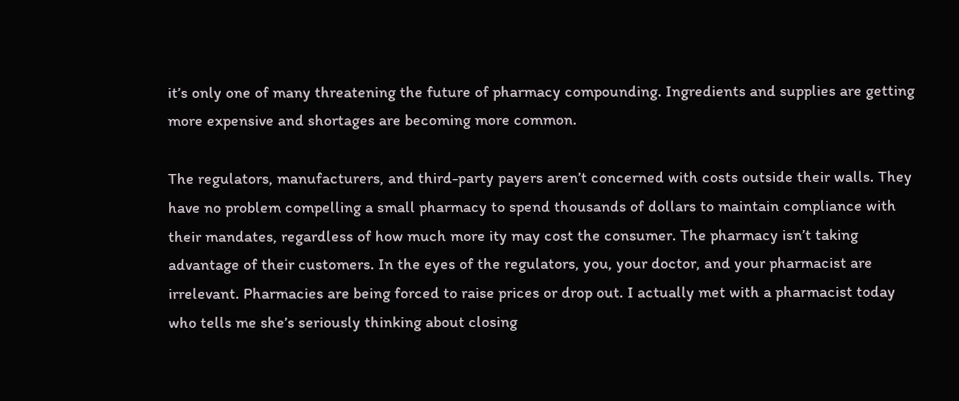it’s only one of many threatening the future of pharmacy compounding. Ingredients and supplies are getting more expensive and shortages are becoming more common.

The regulators, manufacturers, and third-party payers aren’t concerned with costs outside their walls. They have no problem compelling a small pharmacy to spend thousands of dollars to maintain compliance with their mandates, regardless of how much more ity may cost the consumer. The pharmacy isn’t taking advantage of their customers. In the eyes of the regulators, you, your doctor, and your pharmacist are irrelevant. Pharmacies are being forced to raise prices or drop out. I actually met with a pharmacist today who tells me she’s seriously thinking about closing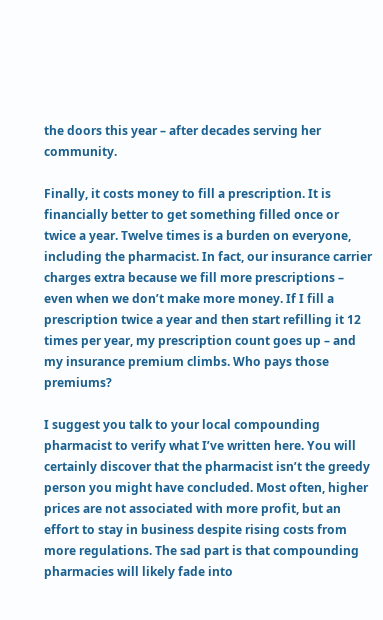the doors this year – after decades serving her community.

Finally, it costs money to fill a prescription. It is financially better to get something filled once or twice a year. Twelve times is a burden on everyone, including the pharmacist. In fact, our insurance carrier charges extra because we fill more prescriptions – even when we don’t make more money. If I fill a prescription twice a year and then start refilling it 12 times per year, my prescription count goes up – and my insurance premium climbs. Who pays those premiums?

I suggest you talk to your local compounding pharmacist to verify what I’ve written here. You will certainly discover that the pharmacist isn’t the greedy person you might have concluded. Most often, higher prices are not associated with more profit, but an effort to stay in business despite rising costs from more regulations. The sad part is that compounding pharmacies will likely fade into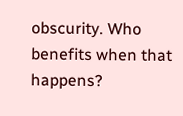obscurity. Who benefits when that happens?